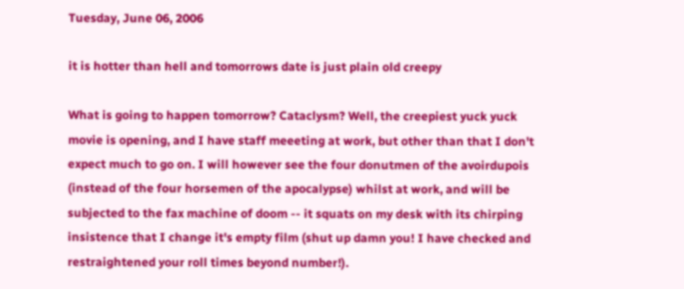Tuesday, June 06, 2006

it is hotter than hell and tomorrows date is just plain old creepy

What is going to happen tomorrow? Cataclysm? Well, the creepiest yuck yuck movie is opening, and I have staff meeeting at work, but other than that I don't expect much to go on. I will however see the four donutmen of the avoirdupois (instead of the four horsemen of the apocalypse) whilst at work, and will be subjected to the fax machine of doom -- it squats on my desk with its chirping insistence that I change it's empty film (shut up damn you! I have checked and restraightened your roll times beyond number!).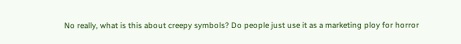No really, what is this about creepy symbols? Do people just use it as a marketing ploy for horror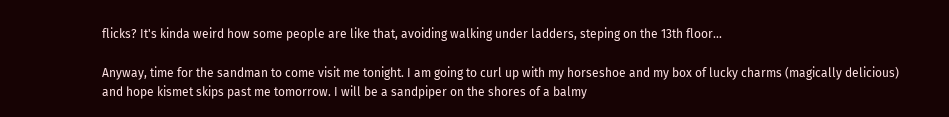flicks? It's kinda weird how some people are like that, avoiding walking under ladders, steping on the 13th floor...

Anyway, time for the sandman to come visit me tonight. I am going to curl up with my horseshoe and my box of lucky charms (magically delicious) and hope kismet skips past me tomorrow. I will be a sandpiper on the shores of a balmy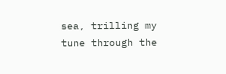sea, trilling my tune through the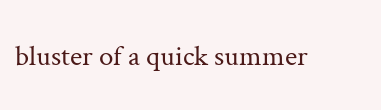bluster of a quick summer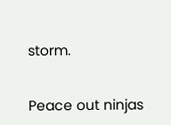storm.


Peace out ninjas